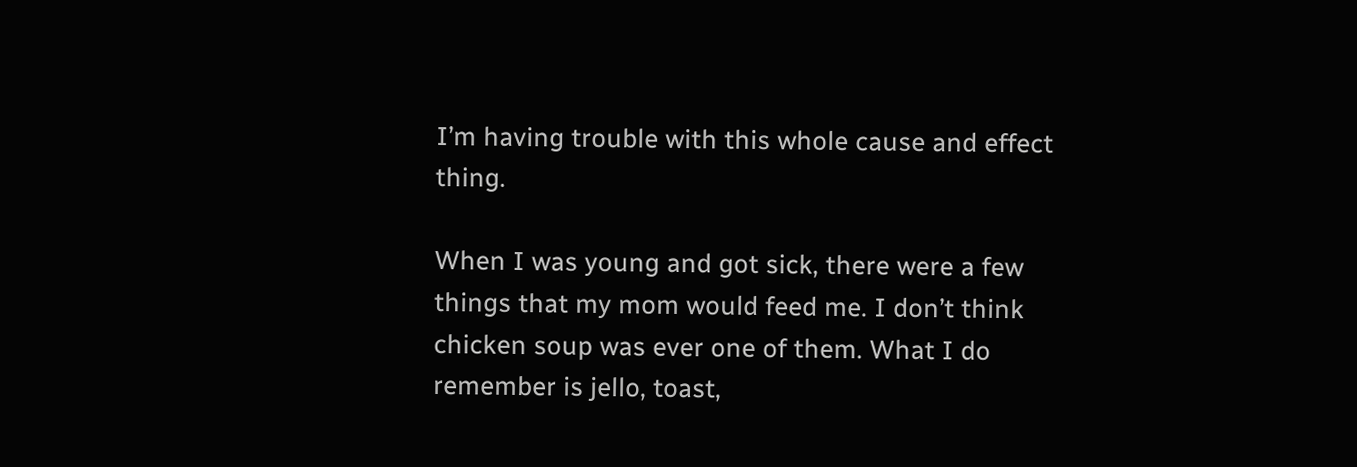I’m having trouble with this whole cause and effect thing.

When I was young and got sick, there were a few things that my mom would feed me. I don’t think chicken soup was ever one of them. What I do remember is jello, toast,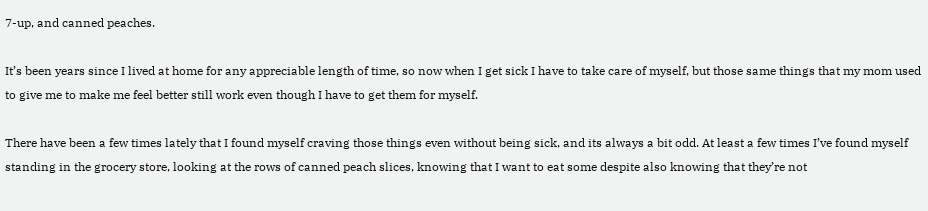7-up, and canned peaches.

It’s been years since I lived at home for any appreciable length of time, so now when I get sick I have to take care of myself, but those same things that my mom used to give me to make me feel better still work even though I have to get them for myself.

There have been a few times lately that I found myself craving those things even without being sick, and its always a bit odd. At least a few times I’ve found myself standing in the grocery store, looking at the rows of canned peach slices, knowing that I want to eat some despite also knowing that they’re not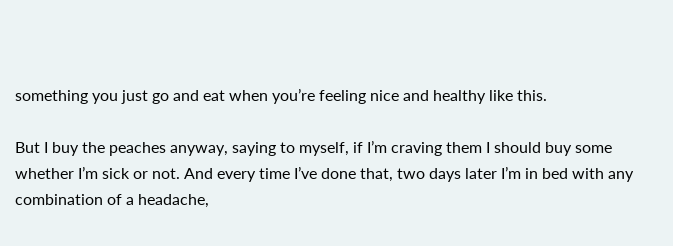something you just go and eat when you’re feeling nice and healthy like this.

But I buy the peaches anyway, saying to myself, if I’m craving them I should buy some whether I’m sick or not. And every time I’ve done that, two days later I’m in bed with any combination of a headache,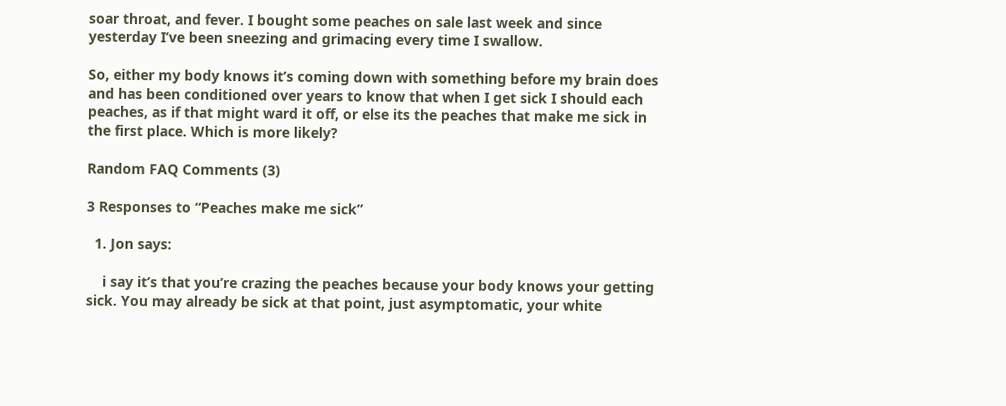soar throat, and fever. I bought some peaches on sale last week and since yesterday I’ve been sneezing and grimacing every time I swallow.

So, either my body knows it’s coming down with something before my brain does and has been conditioned over years to know that when I get sick I should each peaches, as if that might ward it off, or else its the peaches that make me sick in the first place. Which is more likely?

Random FAQ Comments (3)

3 Responses to “Peaches make me sick”

  1. Jon says:

    i say it’s that you’re crazing the peaches because your body knows your getting sick. You may already be sick at that point, just asymptomatic, your white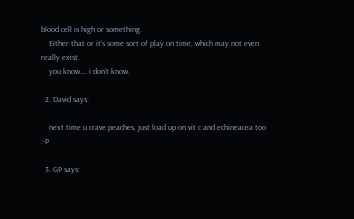blood cell is high or something.
    Either that or it’s some sort of play on time, which may not even really exist.
    you know…. i don’t know.

  2. David says:

    next time u crave peaches, just load up on vit c and echineacea too :-P

  3. GP says: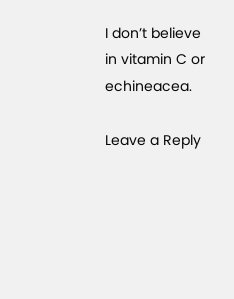I don’t believe in vitamin C or echineacea.

Leave a Reply